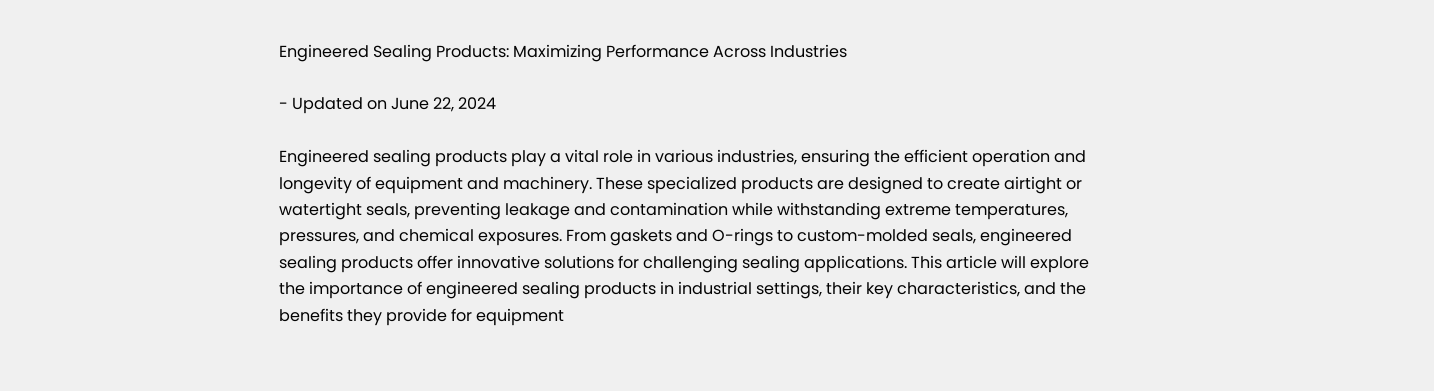Engineered Sealing Products: Maximizing Performance Across Industries

- Updated on June 22, 2024

Engineered sealing products play a vital role in various industries, ensuring the efficient operation and longevity of equipment and machinery. These specialized products are designed to create airtight or watertight seals, preventing leakage and contamination while withstanding extreme temperatures, pressures, and chemical exposures. From gaskets and O-rings to custom-molded seals, engineered sealing products offer innovative solutions for challenging sealing applications. This article will explore the importance of engineered sealing products in industrial settings, their key characteristics, and the benefits they provide for equipment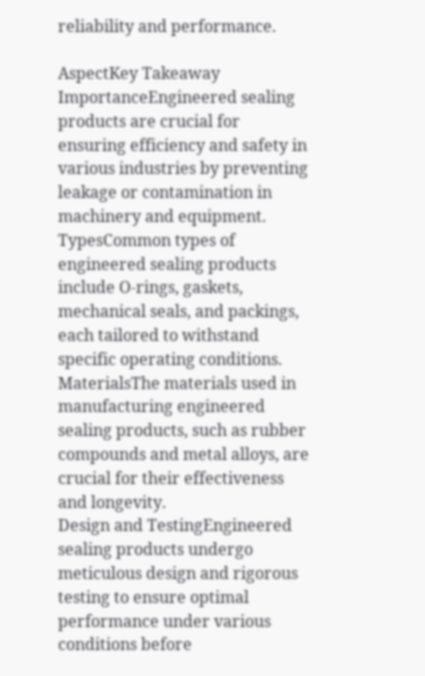reliability and performance.

AspectKey Takeaway
ImportanceEngineered sealing products are crucial for ensuring efficiency and safety in various industries by preventing leakage or contamination in machinery and equipment.
TypesCommon types of engineered sealing products include O-rings, gaskets, mechanical seals, and packings, each tailored to withstand specific operating conditions.
MaterialsThe materials used in manufacturing engineered sealing products, such as rubber compounds and metal alloys, are crucial for their effectiveness and longevity.
Design and TestingEngineered sealing products undergo meticulous design and rigorous testing to ensure optimal performance under various conditions before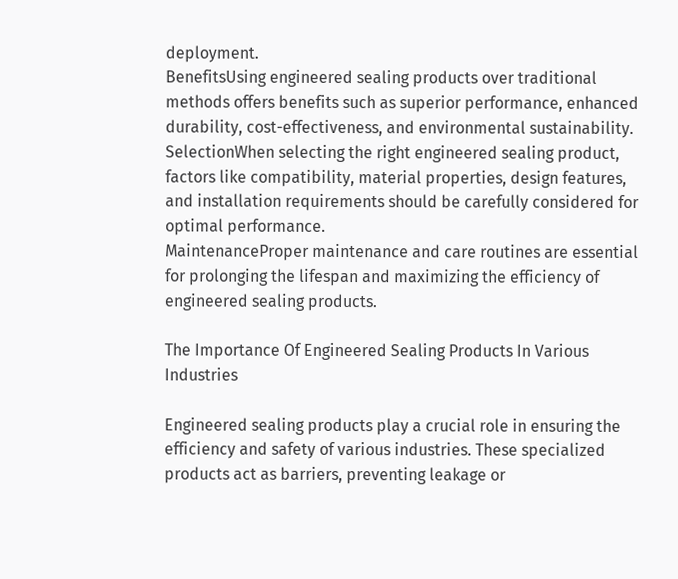deployment.
BenefitsUsing engineered sealing products over traditional methods offers benefits such as superior performance, enhanced durability, cost-effectiveness, and environmental sustainability.
SelectionWhen selecting the right engineered sealing product, factors like compatibility, material properties, design features, and installation requirements should be carefully considered for optimal performance.
MaintenanceProper maintenance and care routines are essential for prolonging the lifespan and maximizing the efficiency of engineered sealing products.

The Importance Of Engineered Sealing Products In Various Industries

Engineered sealing products play a crucial role in ensuring the efficiency and safety of various industries. These specialized products act as barriers, preventing leakage or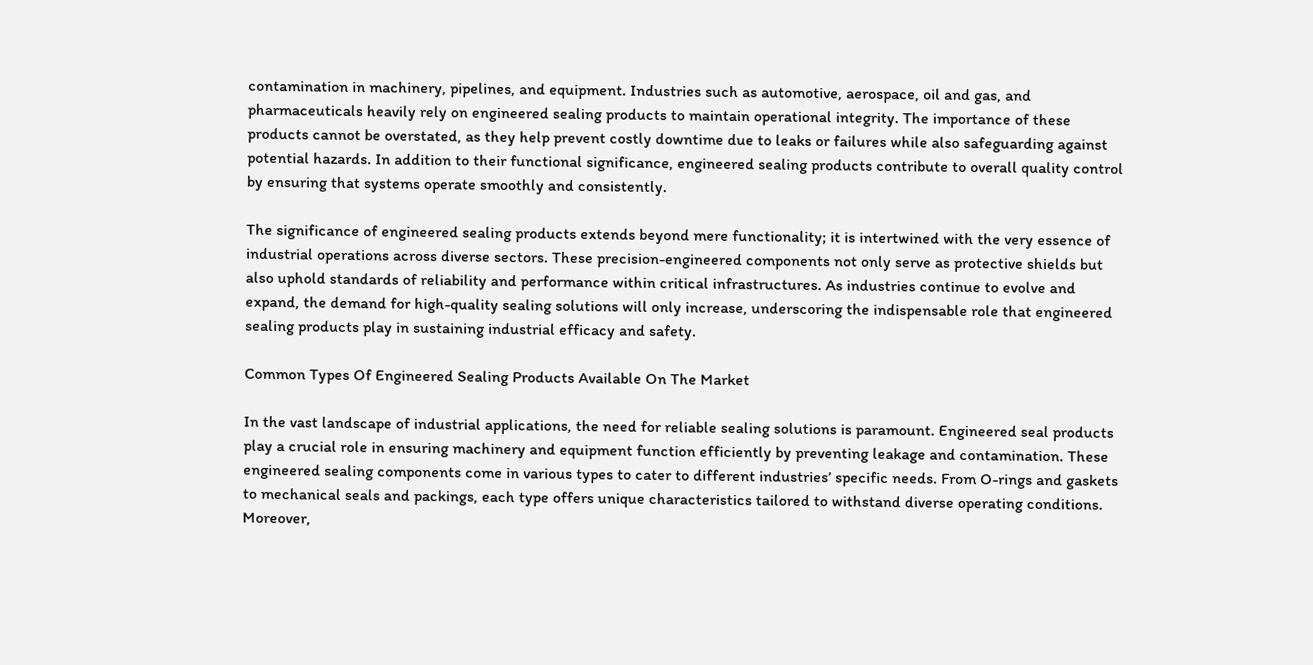contamination in machinery, pipelines, and equipment. Industries such as automotive, aerospace, oil and gas, and pharmaceuticals heavily rely on engineered sealing products to maintain operational integrity. The importance of these products cannot be overstated, as they help prevent costly downtime due to leaks or failures while also safeguarding against potential hazards. In addition to their functional significance, engineered sealing products contribute to overall quality control by ensuring that systems operate smoothly and consistently.

The significance of engineered sealing products extends beyond mere functionality; it is intertwined with the very essence of industrial operations across diverse sectors. These precision-engineered components not only serve as protective shields but also uphold standards of reliability and performance within critical infrastructures. As industries continue to evolve and expand, the demand for high-quality sealing solutions will only increase, underscoring the indispensable role that engineered sealing products play in sustaining industrial efficacy and safety.

Common Types Of Engineered Sealing Products Available On The Market

In the vast landscape of industrial applications, the need for reliable sealing solutions is paramount. Engineered seal products play a crucial role in ensuring machinery and equipment function efficiently by preventing leakage and contamination. These engineered sealing components come in various types to cater to different industries’ specific needs. From O-rings and gaskets to mechanical seals and packings, each type offers unique characteristics tailored to withstand diverse operating conditions. Moreover,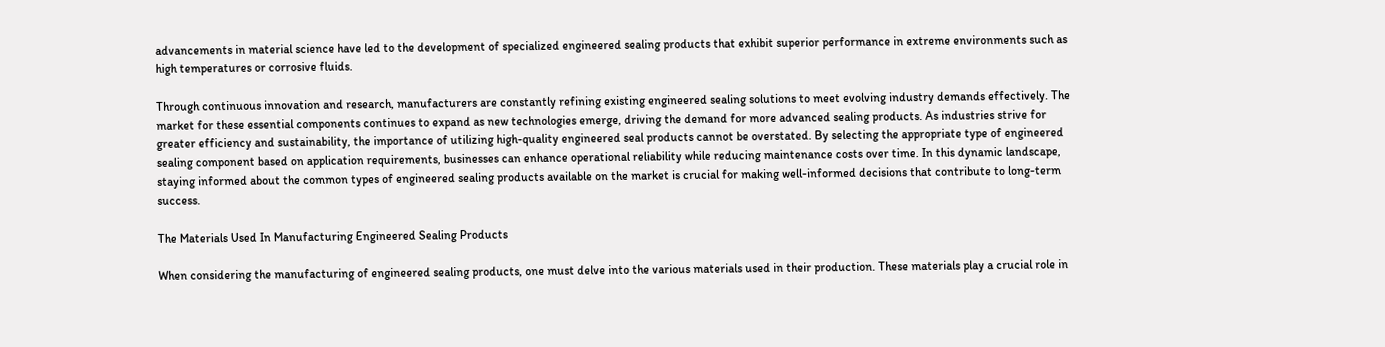advancements in material science have led to the development of specialized engineered sealing products that exhibit superior performance in extreme environments such as high temperatures or corrosive fluids.

Through continuous innovation and research, manufacturers are constantly refining existing engineered sealing solutions to meet evolving industry demands effectively. The market for these essential components continues to expand as new technologies emerge, driving the demand for more advanced sealing products. As industries strive for greater efficiency and sustainability, the importance of utilizing high-quality engineered seal products cannot be overstated. By selecting the appropriate type of engineered sealing component based on application requirements, businesses can enhance operational reliability while reducing maintenance costs over time. In this dynamic landscape, staying informed about the common types of engineered sealing products available on the market is crucial for making well-informed decisions that contribute to long-term success.

The Materials Used In Manufacturing Engineered Sealing Products

When considering the manufacturing of engineered sealing products, one must delve into the various materials used in their production. These materials play a crucial role in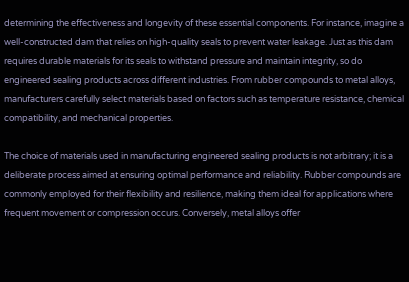determining the effectiveness and longevity of these essential components. For instance, imagine a well-constructed dam that relies on high-quality seals to prevent water leakage. Just as this dam requires durable materials for its seals to withstand pressure and maintain integrity, so do engineered sealing products across different industries. From rubber compounds to metal alloys, manufacturers carefully select materials based on factors such as temperature resistance, chemical compatibility, and mechanical properties.

The choice of materials used in manufacturing engineered sealing products is not arbitrary; it is a deliberate process aimed at ensuring optimal performance and reliability. Rubber compounds are commonly employed for their flexibility and resilience, making them ideal for applications where frequent movement or compression occurs. Conversely, metal alloys offer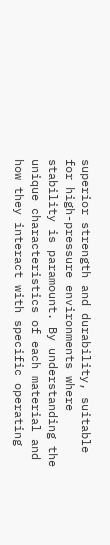superior strength and durability, suitable for high-pressure environments where stability is paramount. By understanding the unique characteristics of each material and how they interact with specific operating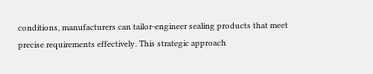conditions, manufacturers can tailor-engineer sealing products that meet precise requirements effectively. This strategic approach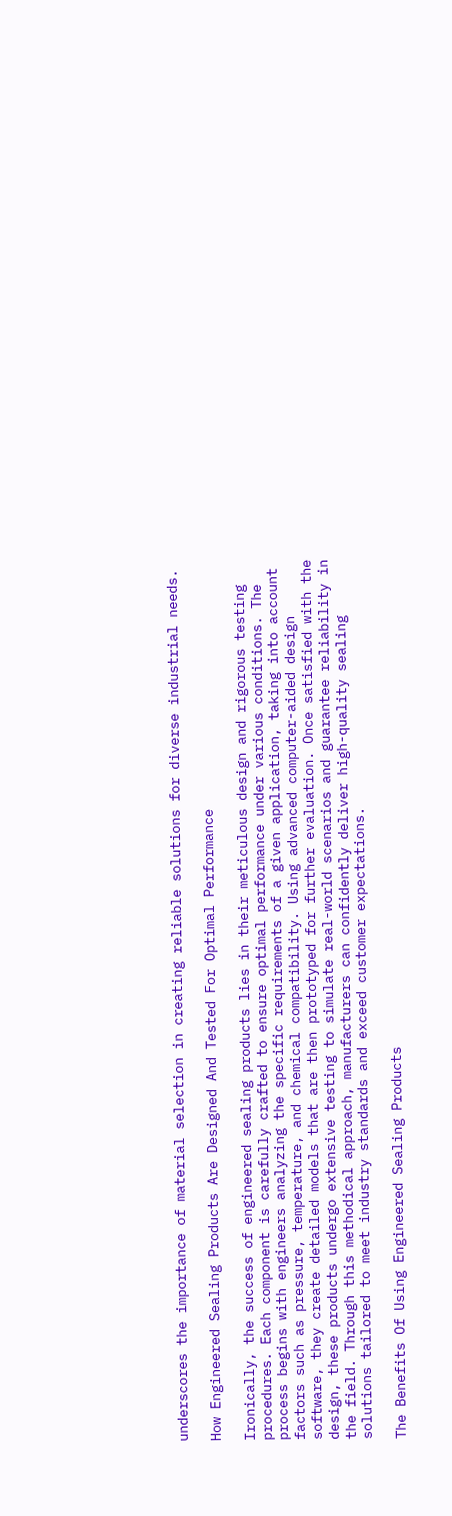underscores the importance of material selection in creating reliable solutions for diverse industrial needs.

How Engineered Sealing Products Are Designed And Tested For Optimal Performance

Ironically, the success of engineered sealing products lies in their meticulous design and rigorous testing procedures. Each component is carefully crafted to ensure optimal performance under various conditions. The process begins with engineers analyzing the specific requirements of a given application, taking into account factors such as pressure, temperature, and chemical compatibility. Using advanced computer-aided design software, they create detailed models that are then prototyped for further evaluation. Once satisfied with the design, these products undergo extensive testing to simulate real-world scenarios and guarantee reliability in the field. Through this methodical approach, manufacturers can confidently deliver high-quality sealing solutions tailored to meet industry standards and exceed customer expectations.

The Benefits Of Using Engineered Sealing Products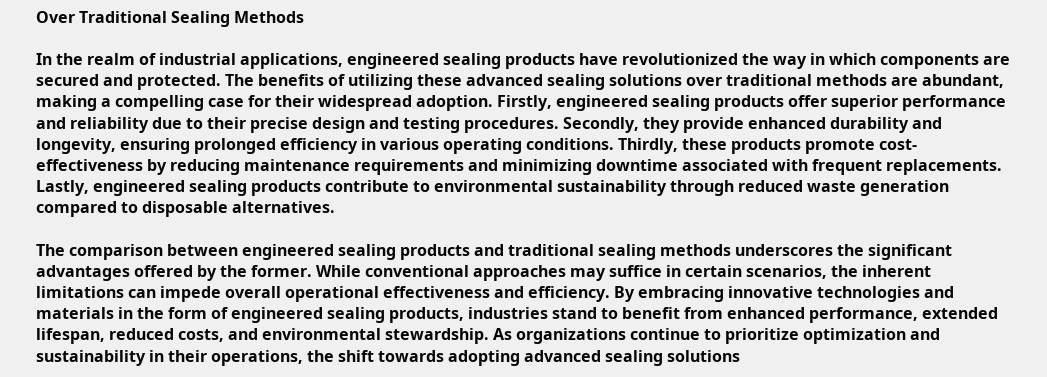Over Traditional Sealing Methods

In the realm of industrial applications, engineered sealing products have revolutionized the way in which components are secured and protected. The benefits of utilizing these advanced sealing solutions over traditional methods are abundant, making a compelling case for their widespread adoption. Firstly, engineered sealing products offer superior performance and reliability due to their precise design and testing procedures. Secondly, they provide enhanced durability and longevity, ensuring prolonged efficiency in various operating conditions. Thirdly, these products promote cost-effectiveness by reducing maintenance requirements and minimizing downtime associated with frequent replacements. Lastly, engineered sealing products contribute to environmental sustainability through reduced waste generation compared to disposable alternatives.

The comparison between engineered sealing products and traditional sealing methods underscores the significant advantages offered by the former. While conventional approaches may suffice in certain scenarios, the inherent limitations can impede overall operational effectiveness and efficiency. By embracing innovative technologies and materials in the form of engineered sealing products, industries stand to benefit from enhanced performance, extended lifespan, reduced costs, and environmental stewardship. As organizations continue to prioritize optimization and sustainability in their operations, the shift towards adopting advanced sealing solutions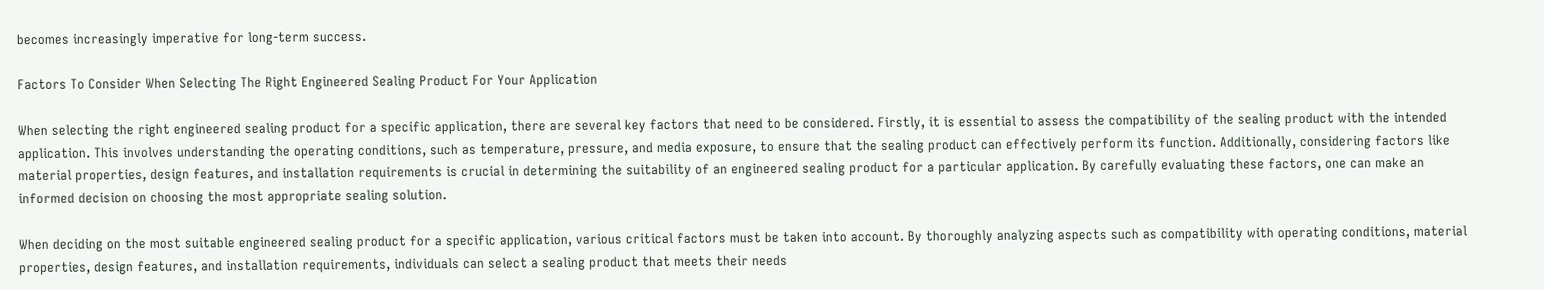becomes increasingly imperative for long-term success.

Factors To Consider When Selecting The Right Engineered Sealing Product For Your Application

When selecting the right engineered sealing product for a specific application, there are several key factors that need to be considered. Firstly, it is essential to assess the compatibility of the sealing product with the intended application. This involves understanding the operating conditions, such as temperature, pressure, and media exposure, to ensure that the sealing product can effectively perform its function. Additionally, considering factors like material properties, design features, and installation requirements is crucial in determining the suitability of an engineered sealing product for a particular application. By carefully evaluating these factors, one can make an informed decision on choosing the most appropriate sealing solution.

When deciding on the most suitable engineered sealing product for a specific application, various critical factors must be taken into account. By thoroughly analyzing aspects such as compatibility with operating conditions, material properties, design features, and installation requirements, individuals can select a sealing product that meets their needs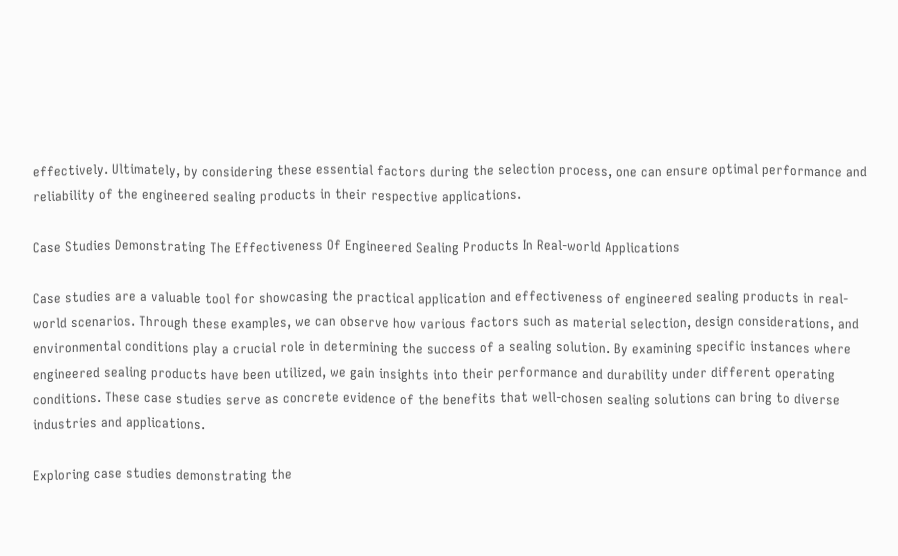effectively. Ultimately, by considering these essential factors during the selection process, one can ensure optimal performance and reliability of the engineered sealing products in their respective applications.

Case Studies Demonstrating The Effectiveness Of Engineered Sealing Products In Real-world Applications

Case studies are a valuable tool for showcasing the practical application and effectiveness of engineered sealing products in real-world scenarios. Through these examples, we can observe how various factors such as material selection, design considerations, and environmental conditions play a crucial role in determining the success of a sealing solution. By examining specific instances where engineered sealing products have been utilized, we gain insights into their performance and durability under different operating conditions. These case studies serve as concrete evidence of the benefits that well-chosen sealing solutions can bring to diverse industries and applications.

Exploring case studies demonstrating the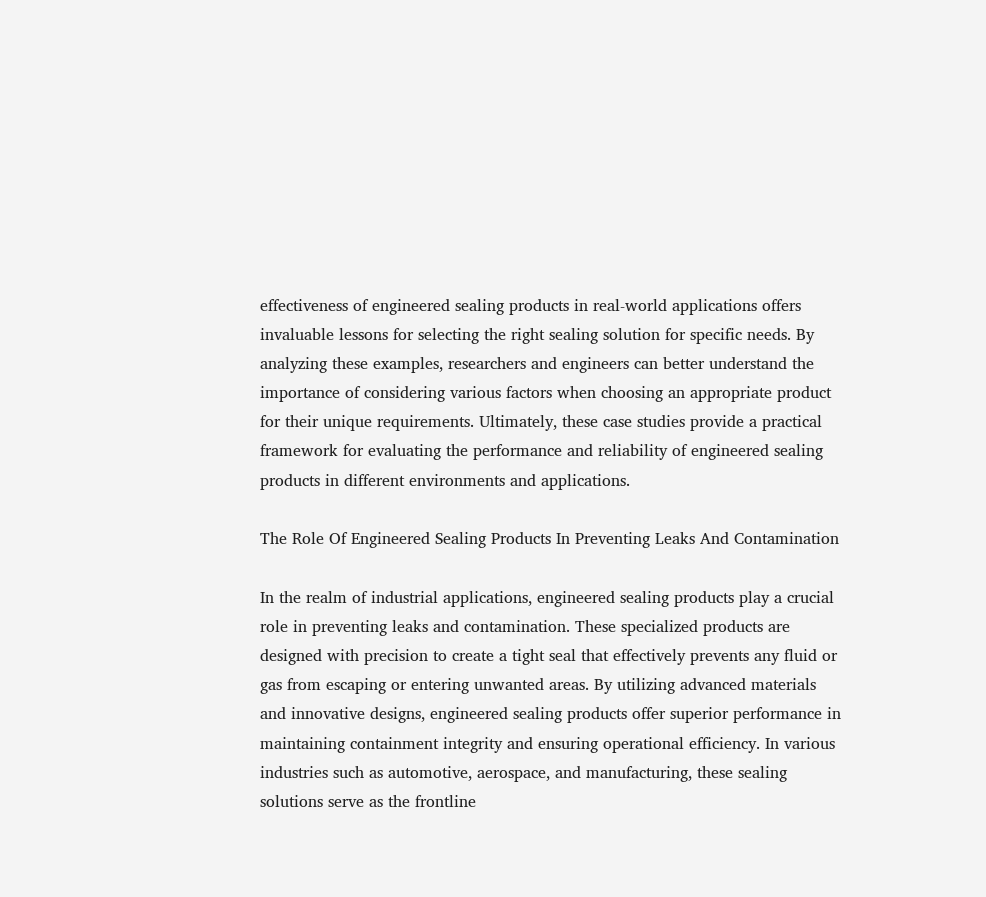effectiveness of engineered sealing products in real-world applications offers invaluable lessons for selecting the right sealing solution for specific needs. By analyzing these examples, researchers and engineers can better understand the importance of considering various factors when choosing an appropriate product for their unique requirements. Ultimately, these case studies provide a practical framework for evaluating the performance and reliability of engineered sealing products in different environments and applications.

The Role Of Engineered Sealing Products In Preventing Leaks And Contamination

In the realm of industrial applications, engineered sealing products play a crucial role in preventing leaks and contamination. These specialized products are designed with precision to create a tight seal that effectively prevents any fluid or gas from escaping or entering unwanted areas. By utilizing advanced materials and innovative designs, engineered sealing products offer superior performance in maintaining containment integrity and ensuring operational efficiency. In various industries such as automotive, aerospace, and manufacturing, these sealing solutions serve as the frontline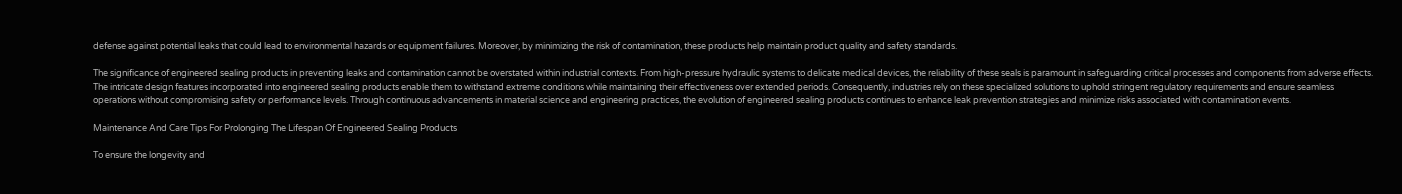defense against potential leaks that could lead to environmental hazards or equipment failures. Moreover, by minimizing the risk of contamination, these products help maintain product quality and safety standards.

The significance of engineered sealing products in preventing leaks and contamination cannot be overstated within industrial contexts. From high-pressure hydraulic systems to delicate medical devices, the reliability of these seals is paramount in safeguarding critical processes and components from adverse effects. The intricate design features incorporated into engineered sealing products enable them to withstand extreme conditions while maintaining their effectiveness over extended periods. Consequently, industries rely on these specialized solutions to uphold stringent regulatory requirements and ensure seamless operations without compromising safety or performance levels. Through continuous advancements in material science and engineering practices, the evolution of engineered sealing products continues to enhance leak prevention strategies and minimize risks associated with contamination events.

Maintenance And Care Tips For Prolonging The Lifespan Of Engineered Sealing Products

To ensure the longevity and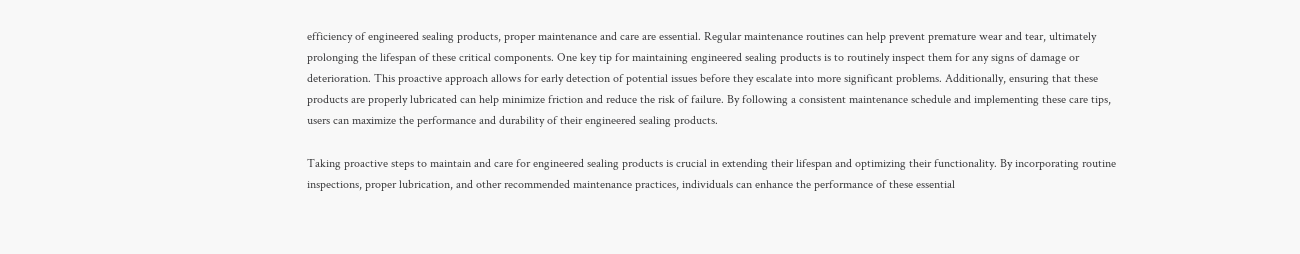efficiency of engineered sealing products, proper maintenance and care are essential. Regular maintenance routines can help prevent premature wear and tear, ultimately prolonging the lifespan of these critical components. One key tip for maintaining engineered sealing products is to routinely inspect them for any signs of damage or deterioration. This proactive approach allows for early detection of potential issues before they escalate into more significant problems. Additionally, ensuring that these products are properly lubricated can help minimize friction and reduce the risk of failure. By following a consistent maintenance schedule and implementing these care tips, users can maximize the performance and durability of their engineered sealing products.

Taking proactive steps to maintain and care for engineered sealing products is crucial in extending their lifespan and optimizing their functionality. By incorporating routine inspections, proper lubrication, and other recommended maintenance practices, individuals can enhance the performance of these essential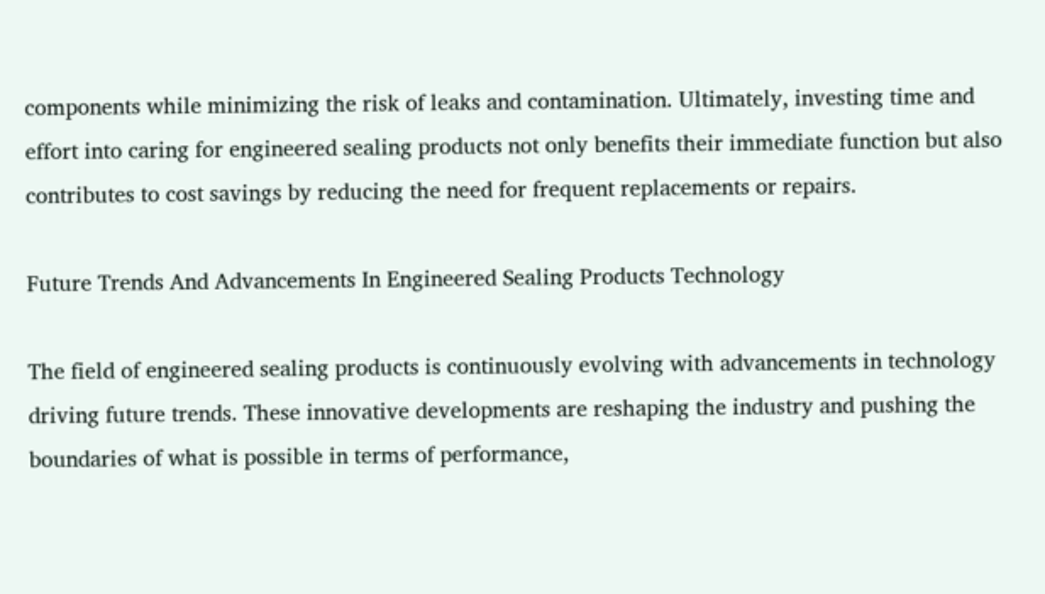components while minimizing the risk of leaks and contamination. Ultimately, investing time and effort into caring for engineered sealing products not only benefits their immediate function but also contributes to cost savings by reducing the need for frequent replacements or repairs.

Future Trends And Advancements In Engineered Sealing Products Technology

The field of engineered sealing products is continuously evolving with advancements in technology driving future trends. These innovative developments are reshaping the industry and pushing the boundaries of what is possible in terms of performance,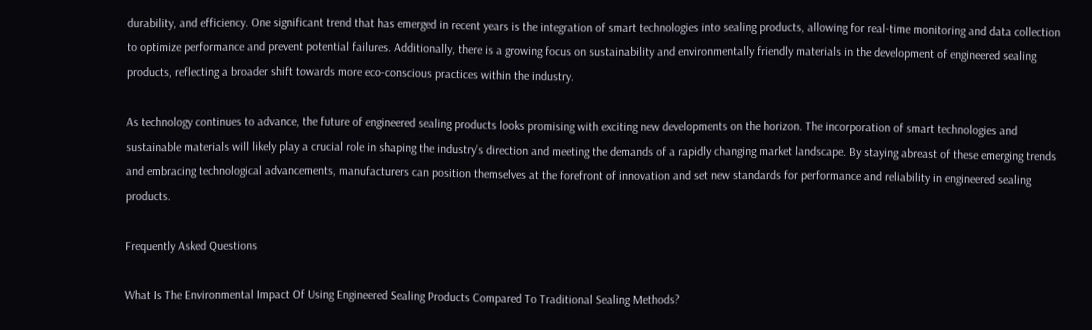durability, and efficiency. One significant trend that has emerged in recent years is the integration of smart technologies into sealing products, allowing for real-time monitoring and data collection to optimize performance and prevent potential failures. Additionally, there is a growing focus on sustainability and environmentally friendly materials in the development of engineered sealing products, reflecting a broader shift towards more eco-conscious practices within the industry.

As technology continues to advance, the future of engineered sealing products looks promising with exciting new developments on the horizon. The incorporation of smart technologies and sustainable materials will likely play a crucial role in shaping the industry’s direction and meeting the demands of a rapidly changing market landscape. By staying abreast of these emerging trends and embracing technological advancements, manufacturers can position themselves at the forefront of innovation and set new standards for performance and reliability in engineered sealing products.

Frequently Asked Questions

What Is The Environmental Impact Of Using Engineered Sealing Products Compared To Traditional Sealing Methods?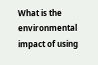What is the environmental impact of using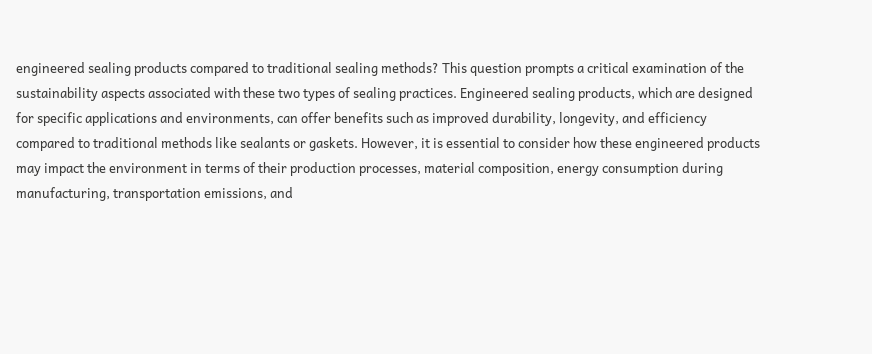engineered sealing products compared to traditional sealing methods? This question prompts a critical examination of the sustainability aspects associated with these two types of sealing practices. Engineered sealing products, which are designed for specific applications and environments, can offer benefits such as improved durability, longevity, and efficiency compared to traditional methods like sealants or gaskets. However, it is essential to consider how these engineered products may impact the environment in terms of their production processes, material composition, energy consumption during manufacturing, transportation emissions, and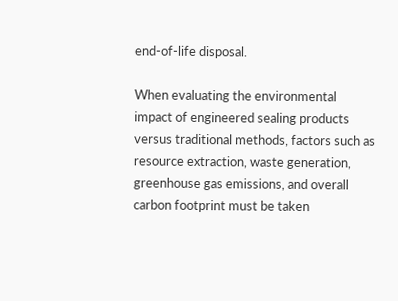end-of-life disposal.

When evaluating the environmental impact of engineered sealing products versus traditional methods, factors such as resource extraction, waste generation, greenhouse gas emissions, and overall carbon footprint must be taken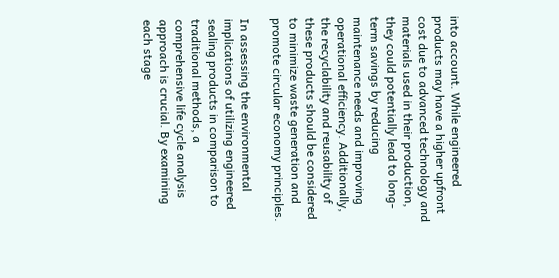into account. While engineered products may have a higher upfront cost due to advanced technology and materials used in their production, they could potentially lead to long-term savings by reducing maintenance needs and improving operational efficiency. Additionally, the recyclability and reusability of these products should be considered to minimize waste generation and promote circular economy principles.

In assessing the environmental implications of utilizing engineered sealing products in comparison to traditional methods, a comprehensive life cycle analysis approach is crucial. By examining each stage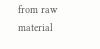from raw material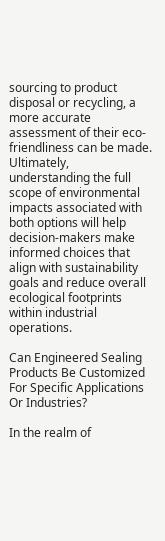sourcing to product disposal or recycling, a more accurate assessment of their eco-friendliness can be made. Ultimately, understanding the full scope of environmental impacts associated with both options will help decision-makers make informed choices that align with sustainability goals and reduce overall ecological footprints within industrial operations.

Can Engineered Sealing Products Be Customized For Specific Applications Or Industries?

In the realm of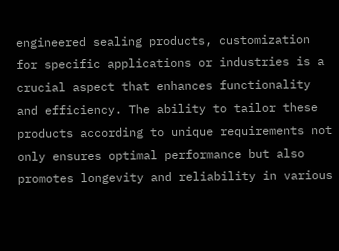engineered sealing products, customization for specific applications or industries is a crucial aspect that enhances functionality and efficiency. The ability to tailor these products according to unique requirements not only ensures optimal performance but also promotes longevity and reliability in various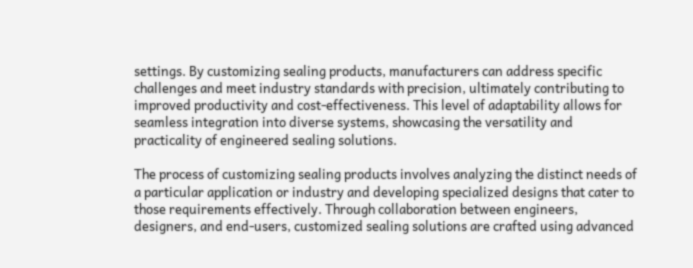settings. By customizing sealing products, manufacturers can address specific challenges and meet industry standards with precision, ultimately contributing to improved productivity and cost-effectiveness. This level of adaptability allows for seamless integration into diverse systems, showcasing the versatility and practicality of engineered sealing solutions.

The process of customizing sealing products involves analyzing the distinct needs of a particular application or industry and developing specialized designs that cater to those requirements effectively. Through collaboration between engineers, designers, and end-users, customized sealing solutions are crafted using advanced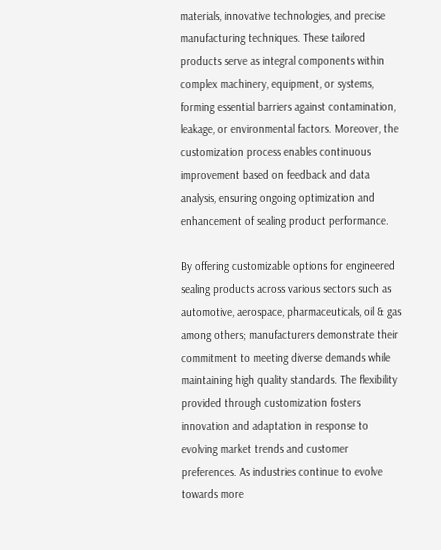materials, innovative technologies, and precise manufacturing techniques. These tailored products serve as integral components within complex machinery, equipment, or systems, forming essential barriers against contamination, leakage, or environmental factors. Moreover, the customization process enables continuous improvement based on feedback and data analysis, ensuring ongoing optimization and enhancement of sealing product performance.

By offering customizable options for engineered sealing products across various sectors such as automotive, aerospace, pharmaceuticals, oil & gas among others; manufacturers demonstrate their commitment to meeting diverse demands while maintaining high quality standards. The flexibility provided through customization fosters innovation and adaptation in response to evolving market trends and customer preferences. As industries continue to evolve towards more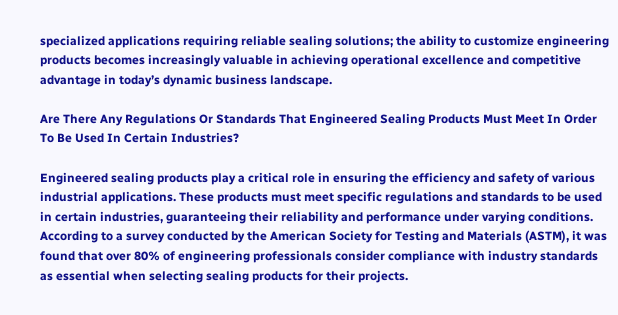specialized applications requiring reliable sealing solutions; the ability to customize engineering products becomes increasingly valuable in achieving operational excellence and competitive advantage in today’s dynamic business landscape.

Are There Any Regulations Or Standards That Engineered Sealing Products Must Meet In Order To Be Used In Certain Industries?

Engineered sealing products play a critical role in ensuring the efficiency and safety of various industrial applications. These products must meet specific regulations and standards to be used in certain industries, guaranteeing their reliability and performance under varying conditions. According to a survey conducted by the American Society for Testing and Materials (ASTM), it was found that over 80% of engineering professionals consider compliance with industry standards as essential when selecting sealing products for their projects.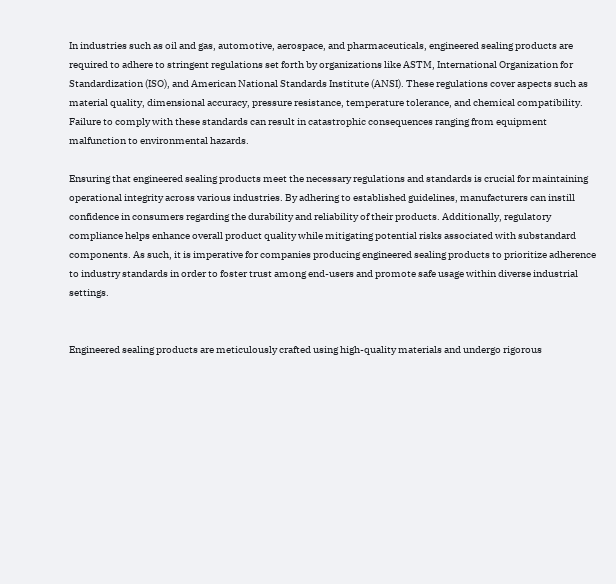In industries such as oil and gas, automotive, aerospace, and pharmaceuticals, engineered sealing products are required to adhere to stringent regulations set forth by organizations like ASTM, International Organization for Standardization (ISO), and American National Standards Institute (ANSI). These regulations cover aspects such as material quality, dimensional accuracy, pressure resistance, temperature tolerance, and chemical compatibility. Failure to comply with these standards can result in catastrophic consequences ranging from equipment malfunction to environmental hazards.

Ensuring that engineered sealing products meet the necessary regulations and standards is crucial for maintaining operational integrity across various industries. By adhering to established guidelines, manufacturers can instill confidence in consumers regarding the durability and reliability of their products. Additionally, regulatory compliance helps enhance overall product quality while mitigating potential risks associated with substandard components. As such, it is imperative for companies producing engineered sealing products to prioritize adherence to industry standards in order to foster trust among end-users and promote safe usage within diverse industrial settings.


Engineered sealing products are meticulously crafted using high-quality materials and undergo rigorous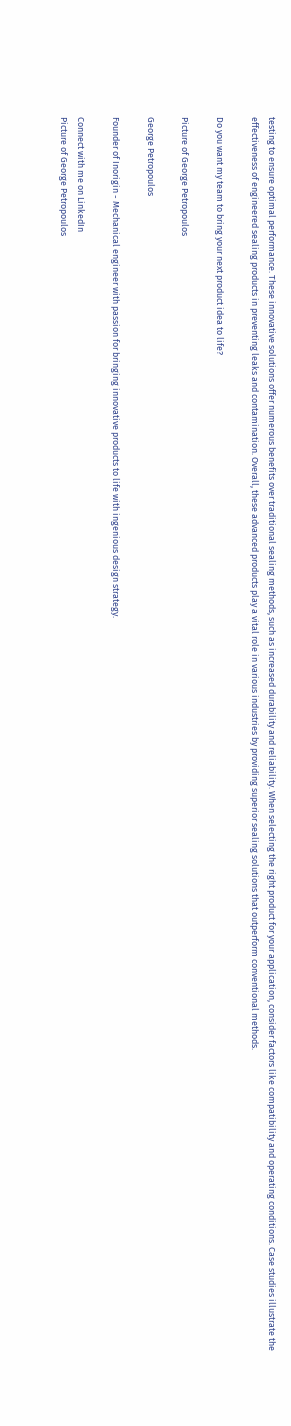testing to ensure optimal performance. These innovative solutions offer numerous benefits over traditional sealing methods, such as increased durability and reliability. When selecting the right product for your application, consider factors like compatibility and operating conditions. Case studies illustrate the effectiveness of engineered sealing products in preventing leaks and contamination. Overall, these advanced products play a vital role in various industries by providing superior sealing solutions that outperform conventional methods.

Do you want my team to bring your next product idea to life?

Picture of George Petropoulos

George Petropoulos

Founder of Inorigin - Mechanical engineer with passion for bringing innovative products to life with ingenious design strategy.

Connect with me on LinkedIn
Picture of George Petropoulos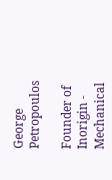George Petropoulos

Founder of Inorigin - Mechanical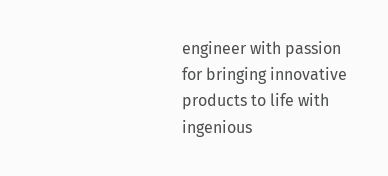engineer with passion for bringing innovative products to life with ingenious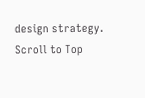design strategy.
Scroll to Top